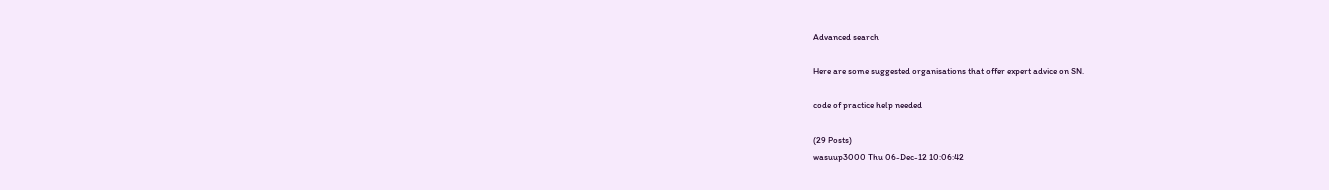Advanced search

Here are some suggested organisations that offer expert advice on SN.

code of practice help needed

(29 Posts)
wasuup3000 Thu 06-Dec-12 10:06:42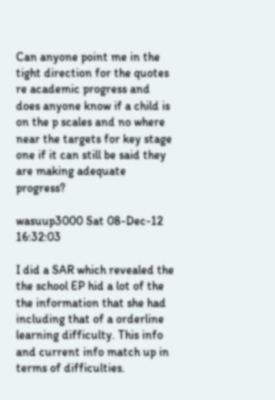Can anyone point me in the tight direction for the quotes re academic progress and does anyone know if a child is on the p scales and no where near the targets for key stage one if it can still be said they are making adequate progress?

wasuup3000 Sat 08-Dec-12 16:32:03

I did a SAR which revealed the the school EP hid a lot of the the information that she had including that of a orderline learning difficulty. This info and current info match up in terms of difficulties.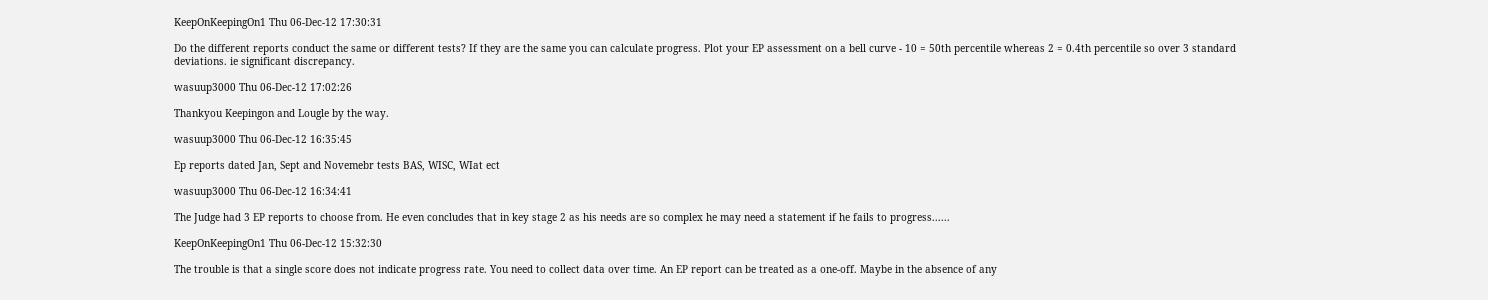KeepOnKeepingOn1 Thu 06-Dec-12 17:30:31

Do the different reports conduct the same or different tests? If they are the same you can calculate progress. Plot your EP assessment on a bell curve - 10 = 50th percentile whereas 2 = 0.4th percentile so over 3 standard deviations. ie significant discrepancy.

wasuup3000 Thu 06-Dec-12 17:02:26

Thankyou Keepingon and Lougle by the way.

wasuup3000 Thu 06-Dec-12 16:35:45

Ep reports dated Jan, Sept and Novemebr tests BAS, WISC, WIat ect

wasuup3000 Thu 06-Dec-12 16:34:41

The Judge had 3 EP reports to choose from. He even concludes that in key stage 2 as his needs are so complex he may need a statement if he fails to progress......

KeepOnKeepingOn1 Thu 06-Dec-12 15:32:30

The trouble is that a single score does not indicate progress rate. You need to collect data over time. An EP report can be treated as a one-off. Maybe in the absence of any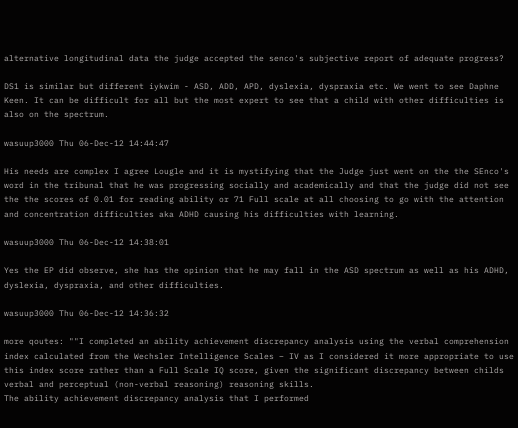alternative longitudinal data the judge accepted the senco's subjective report of adequate progress?

DS1 is similar but different iykwim - ASD, ADD, APD, dyslexia, dyspraxia etc. We went to see Daphne Keen. It can be difficult for all but the most expert to see that a child with other difficulties is also on the spectrum.

wasuup3000 Thu 06-Dec-12 14:44:47

His needs are complex I agree Lougle and it is mystifying that the Judge just went on the the SEnco's word in the tribunal that he was progressing socially and academically and that the judge did not see the the scores of 0.01 for reading ability or 71 Full scale at all choosing to go with the attention and concentration difficulties aka ADHD causing his difficulties with learning.

wasuup3000 Thu 06-Dec-12 14:38:01

Yes the EP did observe, she has the opinion that he may fall in the ASD spectrum as well as his ADHD, dyslexia, dyspraxia, and other difficulties.

wasuup3000 Thu 06-Dec-12 14:36:32

more qoutes: ""I completed an ability achievement discrepancy analysis using the verbal comprehension index calculated from the Wechsler Intelligence Scales – IV as I considered it more appropriate to use this index score rather than a Full Scale IQ score, given the significant discrepancy between childs verbal and perceptual (non-verbal reasoning) reasoning skills.
The ability achievement discrepancy analysis that I performed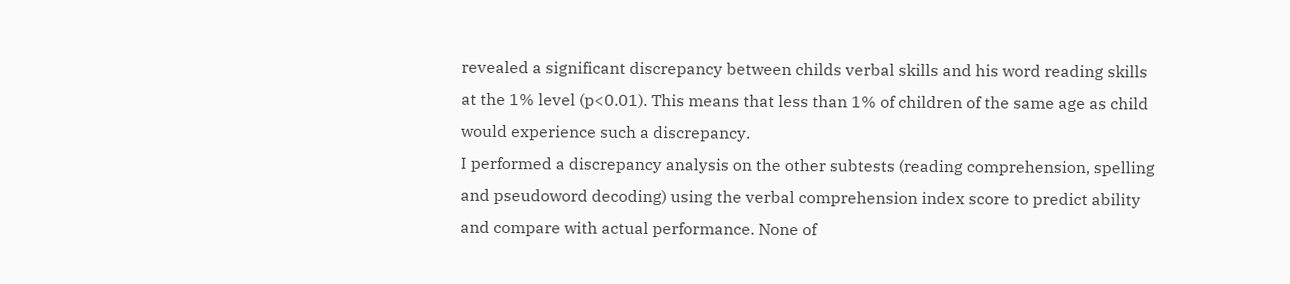revealed a significant discrepancy between childs verbal skills and his word reading skills at the 1% level (p<0.01). This means that less than 1% of children of the same age as child would experience such a discrepancy.
I performed a discrepancy analysis on the other subtests (reading comprehension, spelling and pseudoword decoding) using the verbal comprehension index score to predict ability and compare with actual performance. None of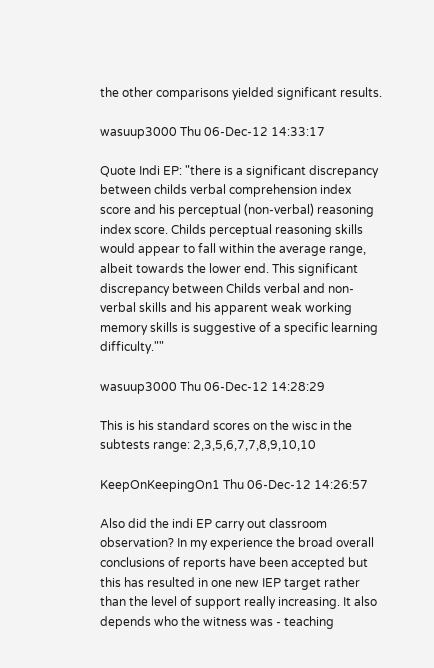the other comparisons yielded significant results.

wasuup3000 Thu 06-Dec-12 14:33:17

Quote Indi EP: "there is a significant discrepancy between childs verbal comprehension index score and his perceptual (non-verbal) reasoning index score. Childs perceptual reasoning skills would appear to fall within the average range, albeit towards the lower end. This significant discrepancy between Childs verbal and non-verbal skills and his apparent weak working memory skills is suggestive of a specific learning difficulty.""

wasuup3000 Thu 06-Dec-12 14:28:29

This is his standard scores on the wisc in the subtests range: 2,3,5,6,7,7,8,9,10,10

KeepOnKeepingOn1 Thu 06-Dec-12 14:26:57

Also did the indi EP carry out classroom observation? In my experience the broad overall conclusions of reports have been accepted but this has resulted in one new IEP target rather than the level of support really increasing. It also depends who the witness was - teaching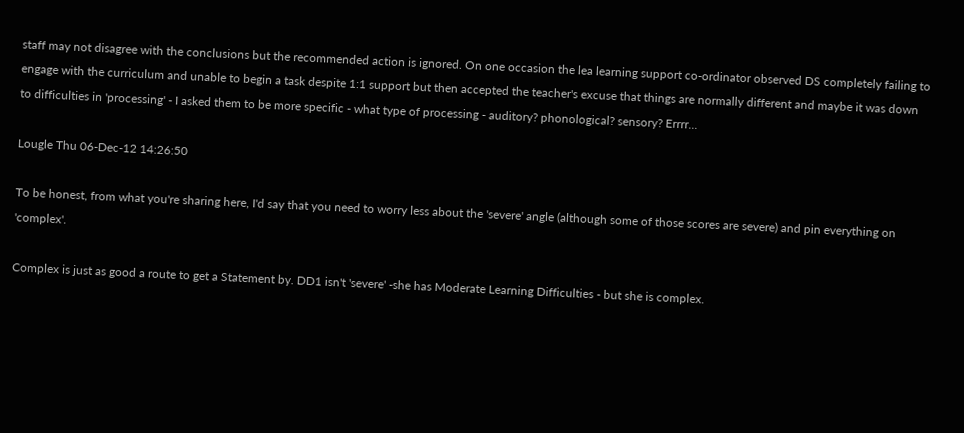staff may not disagree with the conclusions but the recommended action is ignored. On one occasion the lea learning support co-ordinator observed DS completely failing to engage with the curriculum and unable to begin a task despite 1:1 support but then accepted the teacher's excuse that things are normally different and maybe it was down to difficulties in 'processing' - I asked them to be more specific - what type of processing - auditory? phonological? sensory? Errrr...

Lougle Thu 06-Dec-12 14:26:50

To be honest, from what you're sharing here, I'd say that you need to worry less about the 'severe' angle (although some of those scores are severe) and pin everything on 'complex'.

Complex is just as good a route to get a Statement by. DD1 isn't 'severe' -she has Moderate Learning Difficulties - but she is complex.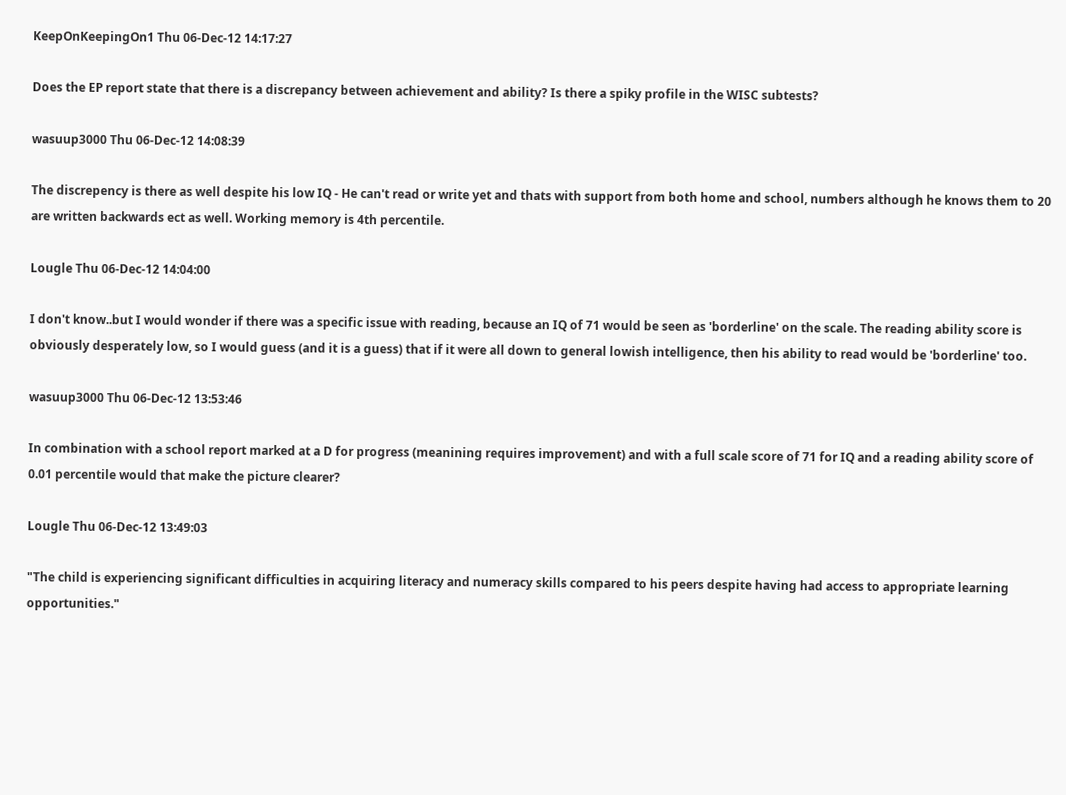KeepOnKeepingOn1 Thu 06-Dec-12 14:17:27

Does the EP report state that there is a discrepancy between achievement and ability? Is there a spiky profile in the WISC subtests?

wasuup3000 Thu 06-Dec-12 14:08:39

The discrepency is there as well despite his low IQ - He can't read or write yet and thats with support from both home and school, numbers although he knows them to 20 are written backwards ect as well. Working memory is 4th percentile.

Lougle Thu 06-Dec-12 14:04:00

I don't know..but I would wonder if there was a specific issue with reading, because an IQ of 71 would be seen as 'borderline' on the scale. The reading ability score is obviously desperately low, so I would guess (and it is a guess) that if it were all down to general lowish intelligence, then his ability to read would be 'borderline' too.

wasuup3000 Thu 06-Dec-12 13:53:46

In combination with a school report marked at a D for progress (meanining requires improvement) and with a full scale score of 71 for IQ and a reading ability score of 0.01 percentile would that make the picture clearer?

Lougle Thu 06-Dec-12 13:49:03

"The child is experiencing significant difficulties in acquiring literacy and numeracy skills compared to his peers despite having had access to appropriate learning opportunities."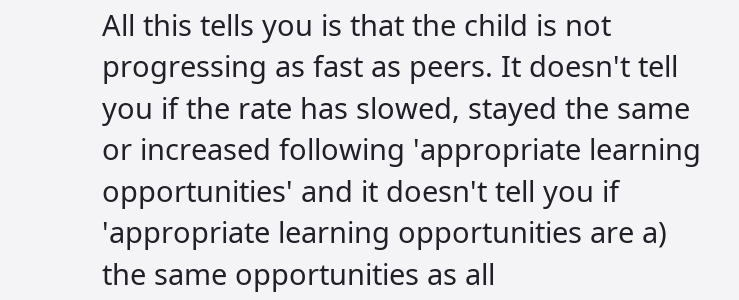All this tells you is that the child is not progressing as fast as peers. It doesn't tell you if the rate has slowed, stayed the same or increased following 'appropriate learning opportunities' and it doesn't tell you if 'appropriate learning opportunities are a) the same opportunities as all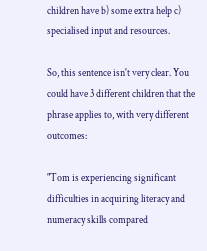children have b) some extra help c) specialised input and resources.

So, this sentence isn't very clear. You could have 3 different children that the phrase applies to, with very different outcomes:

"Tom is experiencing significant difficulties in acquiring literacy and numeracy skills compared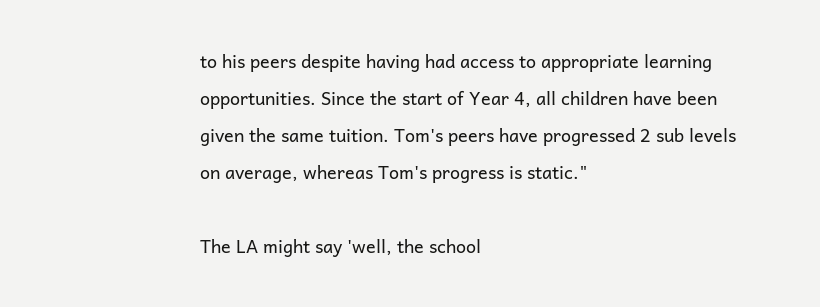to his peers despite having had access to appropriate learning opportunities. Since the start of Year 4, all children have been given the same tuition. Tom's peers have progressed 2 sub levels on average, whereas Tom's progress is static."

The LA might say 'well, the school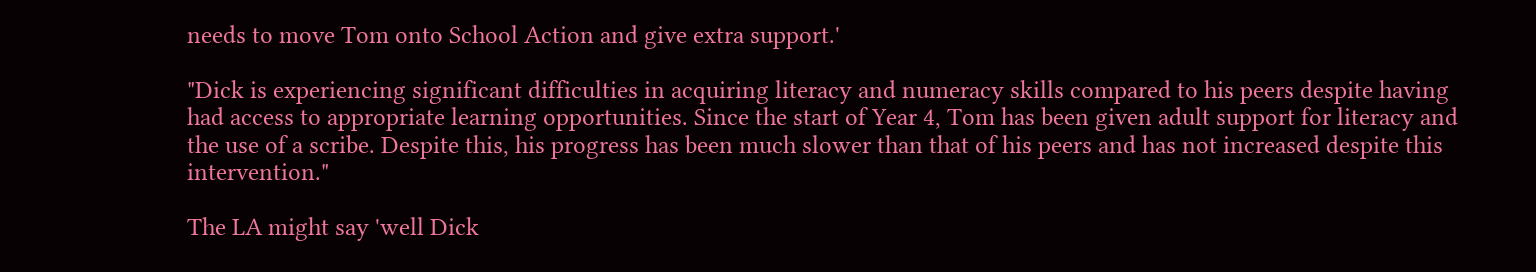needs to move Tom onto School Action and give extra support.'

"Dick is experiencing significant difficulties in acquiring literacy and numeracy skills compared to his peers despite having had access to appropriate learning opportunities. Since the start of Year 4, Tom has been given adult support for literacy and the use of a scribe. Despite this, his progress has been much slower than that of his peers and has not increased despite this intervention."

The LA might say 'well Dick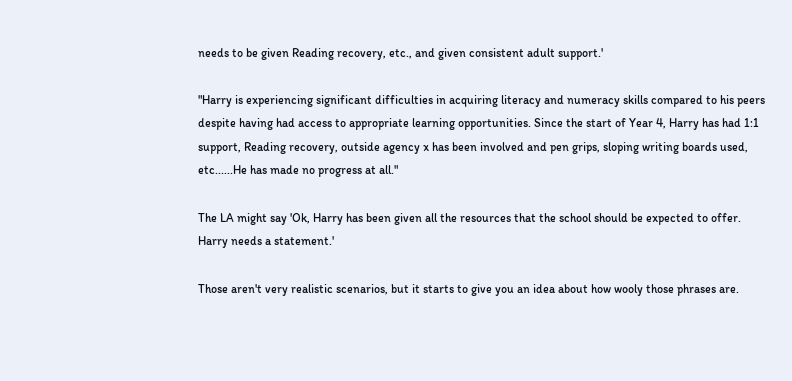needs to be given Reading recovery, etc., and given consistent adult support.'

"Harry is experiencing significant difficulties in acquiring literacy and numeracy skills compared to his peers despite having had access to appropriate learning opportunities. Since the start of Year 4, Harry has had 1:1 support, Reading recovery, outside agency x has been involved and pen grips, sloping writing boards used, etc......He has made no progress at all."

The LA might say 'Ok, Harry has been given all the resources that the school should be expected to offer. Harry needs a statement.'

Those aren't very realistic scenarios, but it starts to give you an idea about how wooly those phrases are.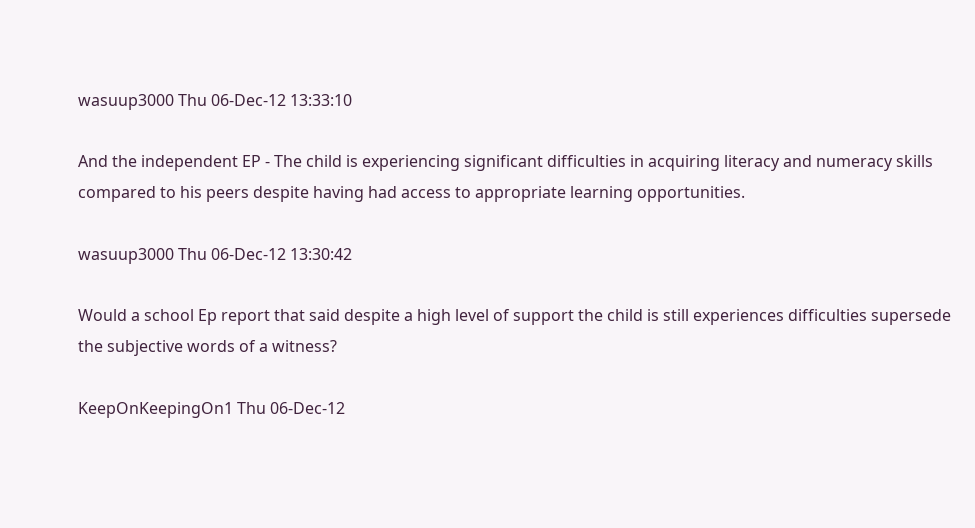wasuup3000 Thu 06-Dec-12 13:33:10

And the independent EP - The child is experiencing significant difficulties in acquiring literacy and numeracy skills compared to his peers despite having had access to appropriate learning opportunities.

wasuup3000 Thu 06-Dec-12 13:30:42

Would a school Ep report that said despite a high level of support the child is still experiences difficulties supersede the subjective words of a witness?

KeepOnKeepingOn1 Thu 06-Dec-12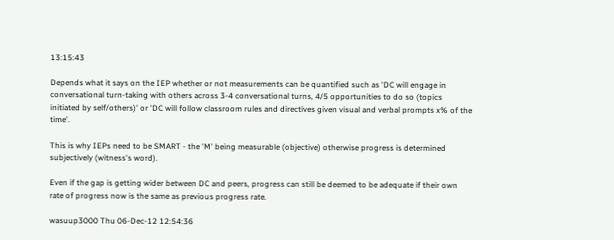13:15:43

Depends what it says on the IEP whether or not measurements can be quantified such as 'DC will engage in conversational turn-taking with others across 3-4 conversational turns, 4/5 opportunities to do so (topics initiated by self/others)' or 'DC will follow classroom rules and directives given visual and verbal prompts x% of the time'.

This is why IEPs need to be SMART - the 'M' being measurable (objective) otherwise progress is determined subjectively (witness's word).

Even if the gap is getting wider between DC and peers, progress can still be deemed to be adequate if their own rate of progress now is the same as previous progress rate.

wasuup3000 Thu 06-Dec-12 12:54:36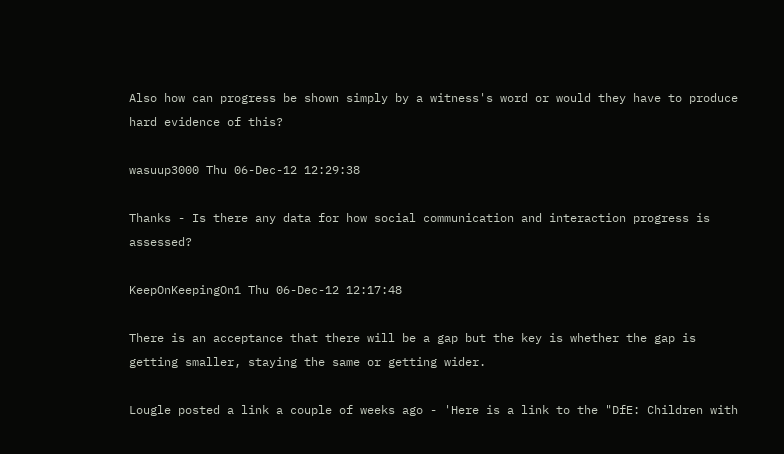Also how can progress be shown simply by a witness's word or would they have to produce hard evidence of this?

wasuup3000 Thu 06-Dec-12 12:29:38

Thanks - Is there any data for how social communication and interaction progress is assessed?

KeepOnKeepingOn1 Thu 06-Dec-12 12:17:48

There is an acceptance that there will be a gap but the key is whether the gap is getting smaller, staying the same or getting wider.

Lougle posted a link a couple of weeks ago - 'Here is a link to the "DfE: Children with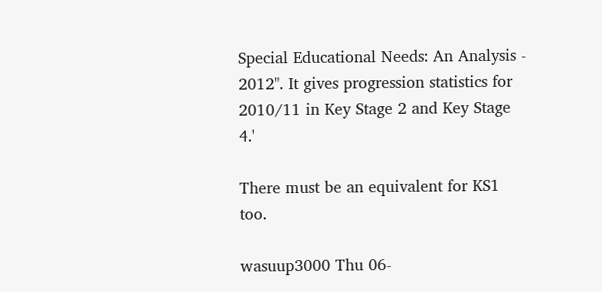Special Educational Needs: An Analysis - 2012". It gives progression statistics for 2010/11 in Key Stage 2 and Key Stage 4.'

There must be an equivalent for KS1 too.

wasuup3000 Thu 06-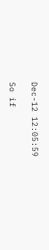Dec-12 12:05:59

So if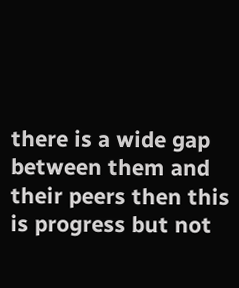there is a wide gap between them and their peers then this is progress but not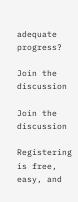adequate progress?

Join the discussion

Join the discussion

Registering is free, easy, and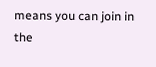means you can join in the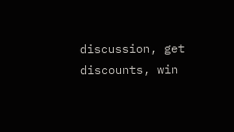discussion, get discounts, win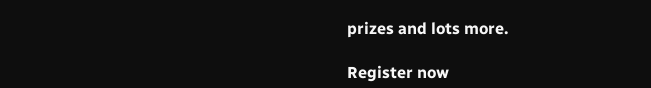prizes and lots more.

Register now